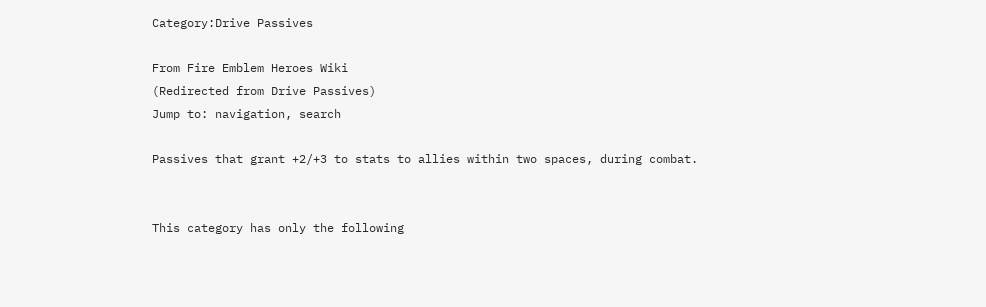Category:Drive Passives

From Fire Emblem Heroes Wiki
(Redirected from Drive Passives)
Jump to: navigation, search

Passives that grant +2/+3 to stats to allies within two spaces, during combat.


This category has only the following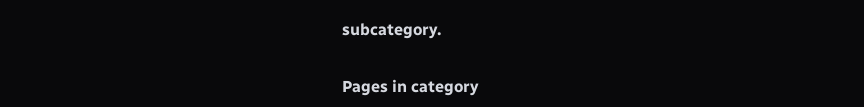subcategory.


Pages in category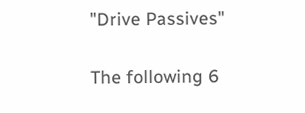"Drive Passives"

The following 6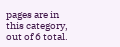pages are in this category, out of 6 total.